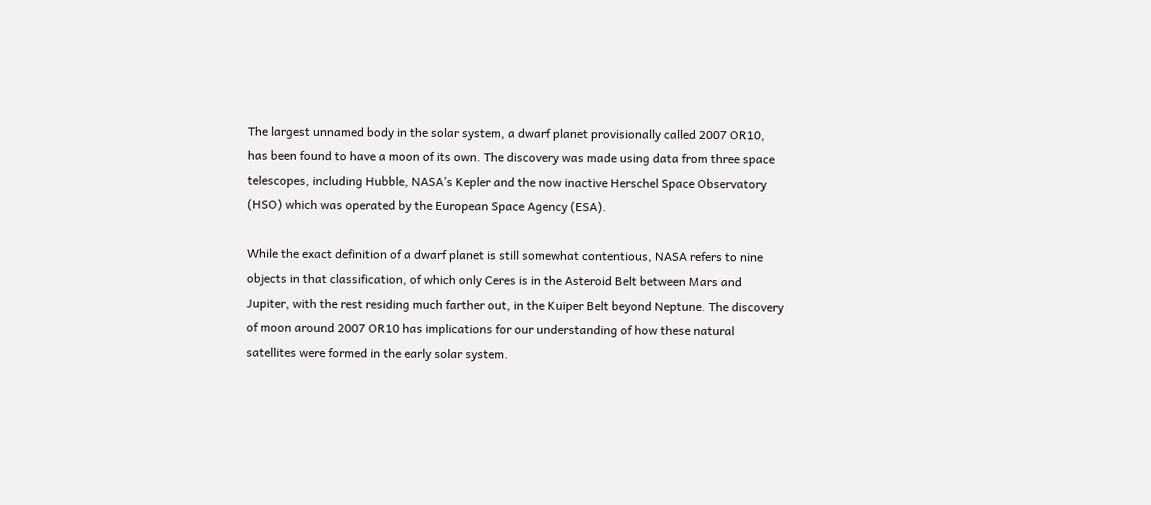The largest unnamed body in the solar system, a dwarf planet provisionally called 2007 OR10, has been found to have a moon of its own. The discovery was made using data from three space telescopes, including Hubble, NASA’s Kepler and the now inactive Herschel Space Observatory (HSO) which was operated by the European Space Agency (ESA).

While the exact definition of a dwarf planet is still somewhat contentious, NASA refers to nine objects in that classification, of which only Ceres is in the Asteroid Belt between Mars and Jupiter, with the rest residing much farther out, in the Kuiper Belt beyond Neptune. The discovery of moon around 2007 OR10 has implications for our understanding of how these natural satellites were formed in the early solar system.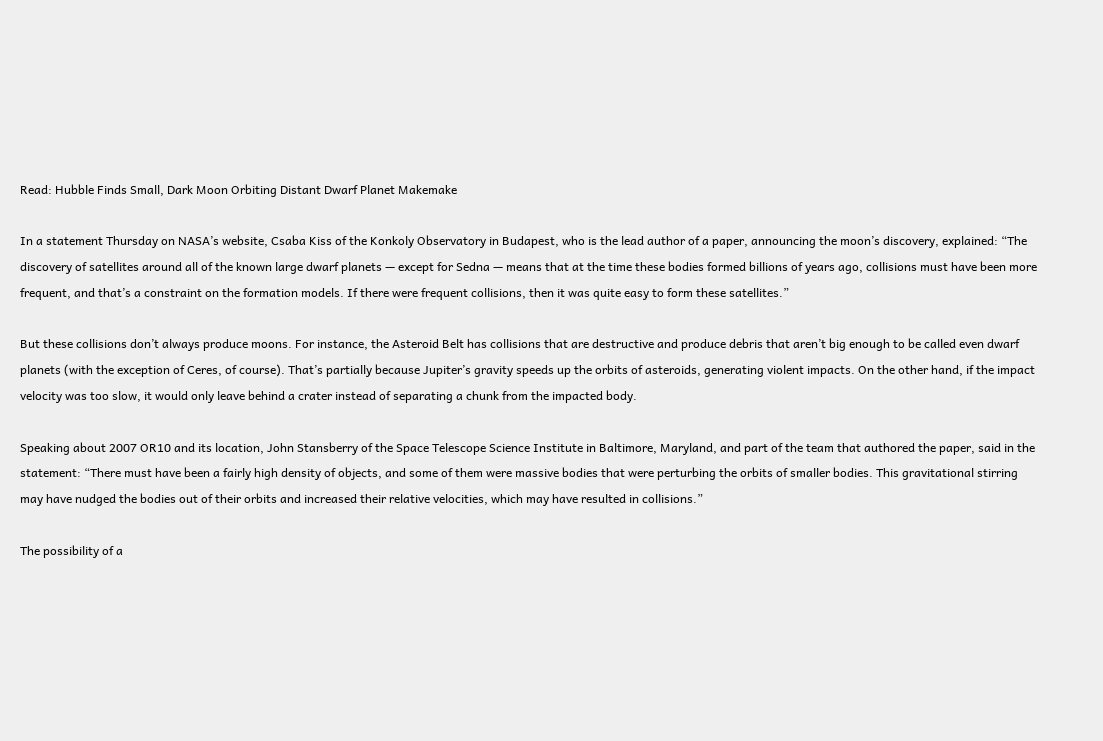Read: Hubble Finds Small, Dark Moon Orbiting Distant Dwarf Planet Makemake

In a statement Thursday on NASA’s website, Csaba Kiss of the Konkoly Observatory in Budapest, who is the lead author of a paper, announcing the moon’s discovery, explained: “The discovery of satellites around all of the known large dwarf planets — except for Sedna — means that at the time these bodies formed billions of years ago, collisions must have been more frequent, and that’s a constraint on the formation models. If there were frequent collisions, then it was quite easy to form these satellites.”

But these collisions don’t always produce moons. For instance, the Asteroid Belt has collisions that are destructive and produce debris that aren’t big enough to be called even dwarf planets (with the exception of Ceres, of course). That’s partially because Jupiter’s gravity speeds up the orbits of asteroids, generating violent impacts. On the other hand, if the impact velocity was too slow, it would only leave behind a crater instead of separating a chunk from the impacted body.

Speaking about 2007 OR10 and its location, John Stansberry of the Space Telescope Science Institute in Baltimore, Maryland, and part of the team that authored the paper, said in the statement: “There must have been a fairly high density of objects, and some of them were massive bodies that were perturbing the orbits of smaller bodies. This gravitational stirring may have nudged the bodies out of their orbits and increased their relative velocities, which may have resulted in collisions.”

The possibility of a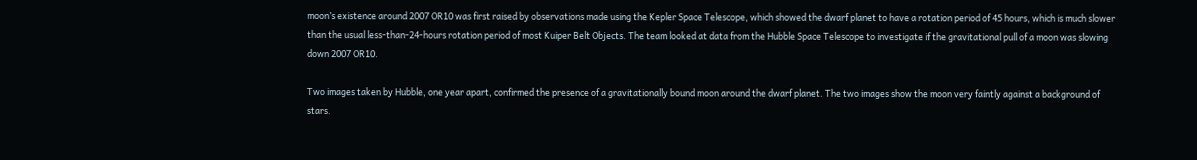moon’s existence around 2007 OR10 was first raised by observations made using the Kepler Space Telescope, which showed the dwarf planet to have a rotation period of 45 hours, which is much slower than the usual less-than-24-hours rotation period of most Kuiper Belt Objects. The team looked at data from the Hubble Space Telescope to investigate if the gravitational pull of a moon was slowing down 2007 OR10.

Two images taken by Hubble, one year apart, confirmed the presence of a gravitationally bound moon around the dwarf planet. The two images show the moon very faintly against a background of stars.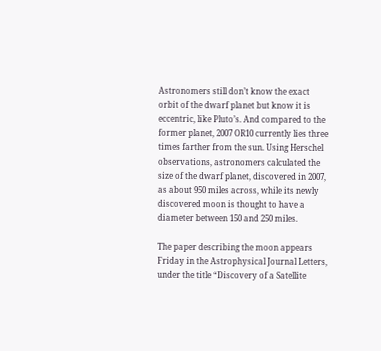Astronomers still don’t know the exact orbit of the dwarf planet but know it is eccentric, like Pluto’s. And compared to the former planet, 2007 OR10 currently lies three times farther from the sun. Using Herschel observations, astronomers calculated the size of the dwarf planet, discovered in 2007, as about 950 miles across, while its newly discovered moon is thought to have a diameter between 150 and 250 miles.

The paper describing the moon appears Friday in the Astrophysical Journal Letters, under the title “Discovery of a Satellite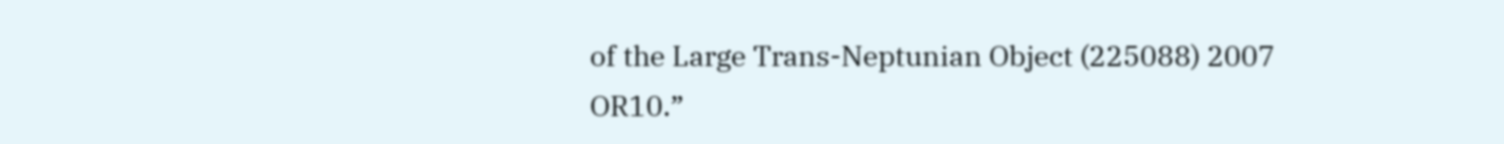of the Large Trans-Neptunian Object (225088) 2007 OR10.”